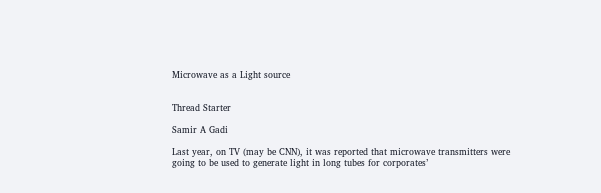Microwave as a Light source


Thread Starter

Samir A Gadi

Last year, on TV (may be CNN), it was reported that microwave transmitters were going to be used to generate light in long tubes for corporates’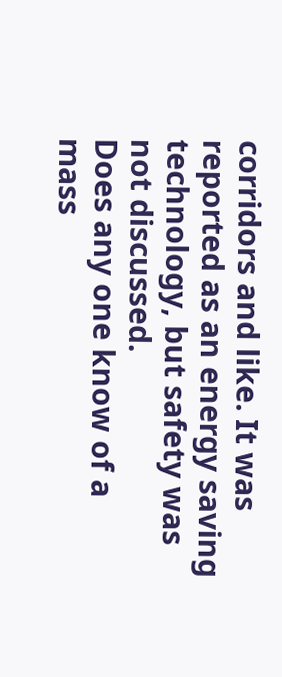corridors and like. It was reported as an energy saving technology, but safety was not discussed.
Does any one know of a mass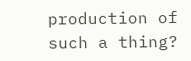production of such a thing?